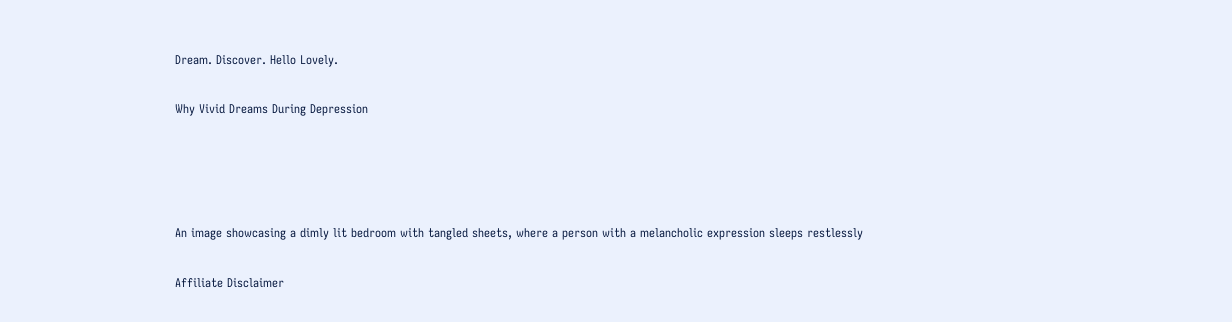Dream. Discover. Hello Lovely.

Why Vivid Dreams During Depression




An image showcasing a dimly lit bedroom with tangled sheets, where a person with a melancholic expression sleeps restlessly

Affiliate Disclaimer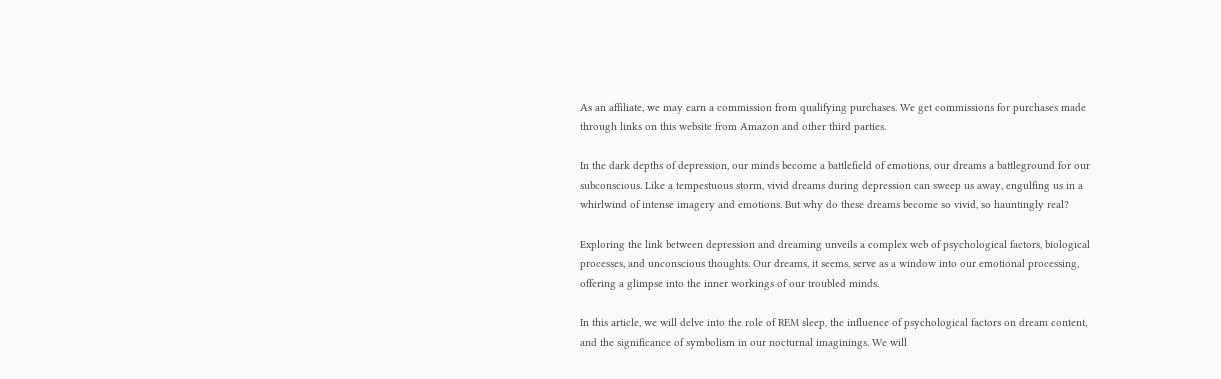As an affiliate, we may earn a commission from qualifying purchases. We get commissions for purchases made through links on this website from Amazon and other third parties.

In the dark depths of depression, our minds become a battlefield of emotions, our dreams a battleground for our subconscious. Like a tempestuous storm, vivid dreams during depression can sweep us away, engulfing us in a whirlwind of intense imagery and emotions. But why do these dreams become so vivid, so hauntingly real?

Exploring the link between depression and dreaming unveils a complex web of psychological factors, biological processes, and unconscious thoughts. Our dreams, it seems, serve as a window into our emotional processing, offering a glimpse into the inner workings of our troubled minds.

In this article, we will delve into the role of REM sleep, the influence of psychological factors on dream content, and the significance of symbolism in our nocturnal imaginings. We will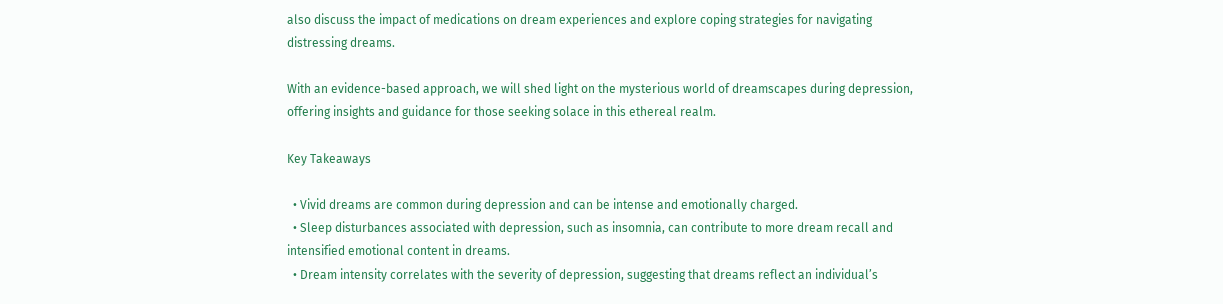also discuss the impact of medications on dream experiences and explore coping strategies for navigating distressing dreams.

With an evidence-based approach, we will shed light on the mysterious world of dreamscapes during depression, offering insights and guidance for those seeking solace in this ethereal realm.

Key Takeaways

  • Vivid dreams are common during depression and can be intense and emotionally charged.
  • Sleep disturbances associated with depression, such as insomnia, can contribute to more dream recall and intensified emotional content in dreams.
  • Dream intensity correlates with the severity of depression, suggesting that dreams reflect an individual’s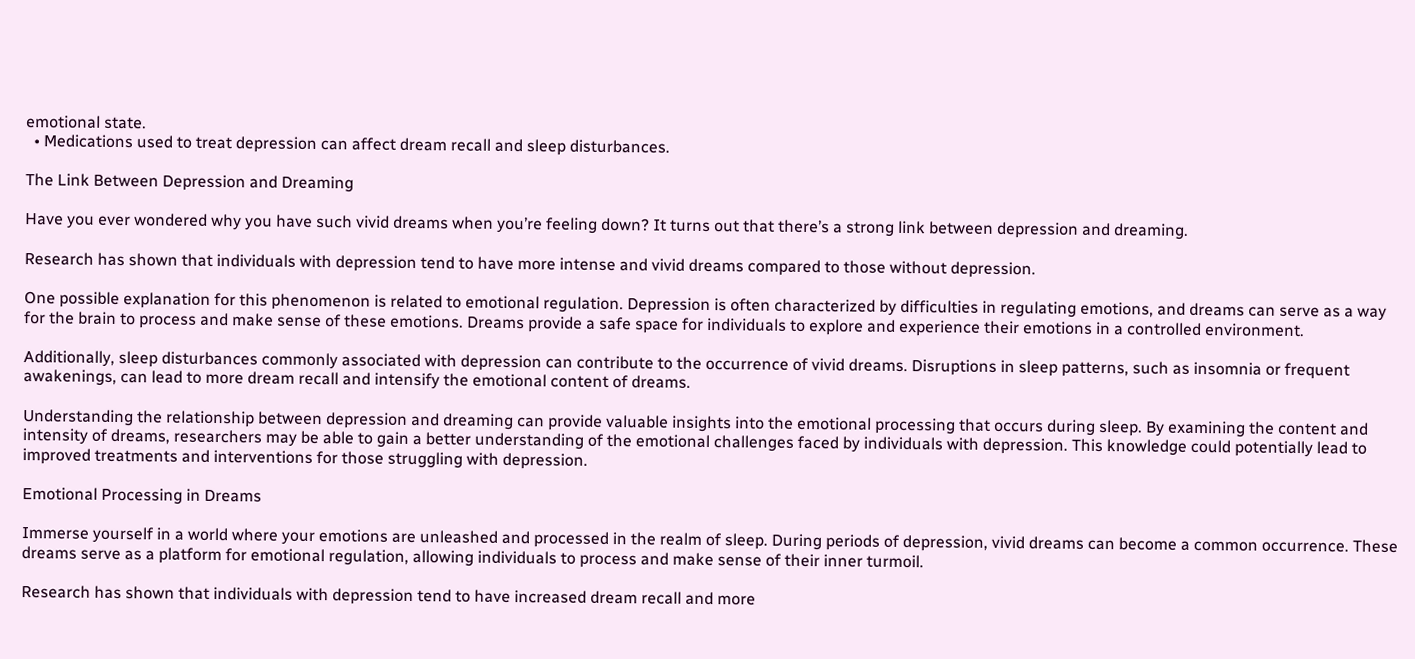emotional state.
  • Medications used to treat depression can affect dream recall and sleep disturbances.

The Link Between Depression and Dreaming

Have you ever wondered why you have such vivid dreams when you’re feeling down? It turns out that there’s a strong link between depression and dreaming.

Research has shown that individuals with depression tend to have more intense and vivid dreams compared to those without depression.

One possible explanation for this phenomenon is related to emotional regulation. Depression is often characterized by difficulties in regulating emotions, and dreams can serve as a way for the brain to process and make sense of these emotions. Dreams provide a safe space for individuals to explore and experience their emotions in a controlled environment.

Additionally, sleep disturbances commonly associated with depression can contribute to the occurrence of vivid dreams. Disruptions in sleep patterns, such as insomnia or frequent awakenings, can lead to more dream recall and intensify the emotional content of dreams.

Understanding the relationship between depression and dreaming can provide valuable insights into the emotional processing that occurs during sleep. By examining the content and intensity of dreams, researchers may be able to gain a better understanding of the emotional challenges faced by individuals with depression. This knowledge could potentially lead to improved treatments and interventions for those struggling with depression.

Emotional Processing in Dreams

Immerse yourself in a world where your emotions are unleashed and processed in the realm of sleep. During periods of depression, vivid dreams can become a common occurrence. These dreams serve as a platform for emotional regulation, allowing individuals to process and make sense of their inner turmoil.

Research has shown that individuals with depression tend to have increased dream recall and more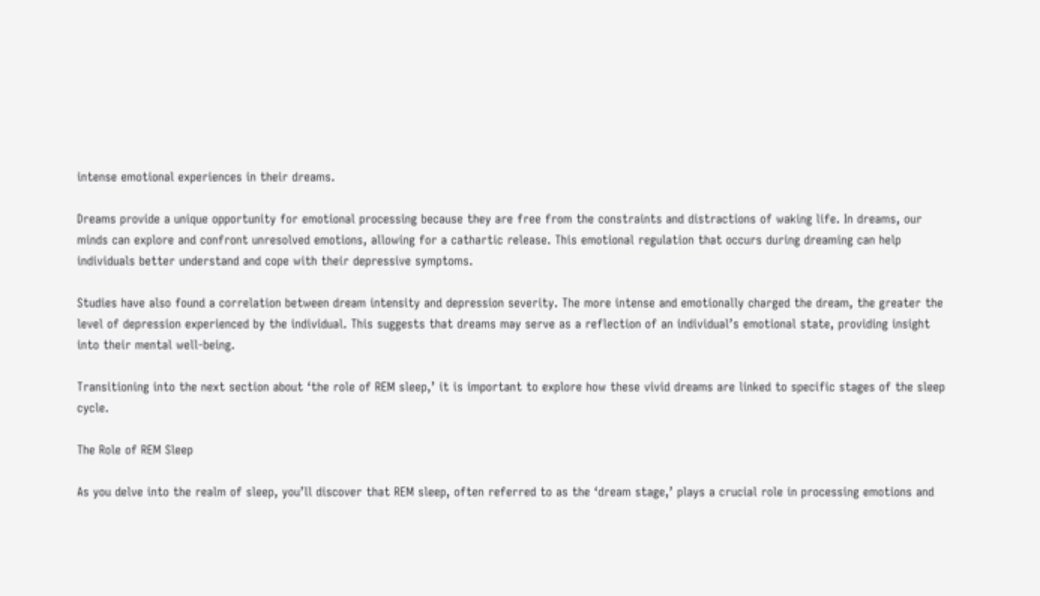intense emotional experiences in their dreams.

Dreams provide a unique opportunity for emotional processing because they are free from the constraints and distractions of waking life. In dreams, our minds can explore and confront unresolved emotions, allowing for a cathartic release. This emotional regulation that occurs during dreaming can help individuals better understand and cope with their depressive symptoms.

Studies have also found a correlation between dream intensity and depression severity. The more intense and emotionally charged the dream, the greater the level of depression experienced by the individual. This suggests that dreams may serve as a reflection of an individual’s emotional state, providing insight into their mental well-being.

Transitioning into the next section about ‘the role of REM sleep,’ it is important to explore how these vivid dreams are linked to specific stages of the sleep cycle.

The Role of REM Sleep

As you delve into the realm of sleep, you’ll discover that REM sleep, often referred to as the ‘dream stage,’ plays a crucial role in processing emotions and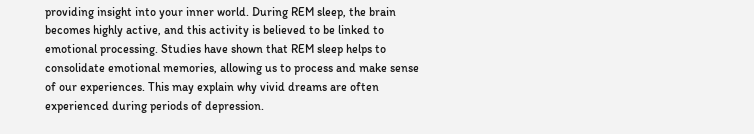providing insight into your inner world. During REM sleep, the brain becomes highly active, and this activity is believed to be linked to emotional processing. Studies have shown that REM sleep helps to consolidate emotional memories, allowing us to process and make sense of our experiences. This may explain why vivid dreams are often experienced during periods of depression.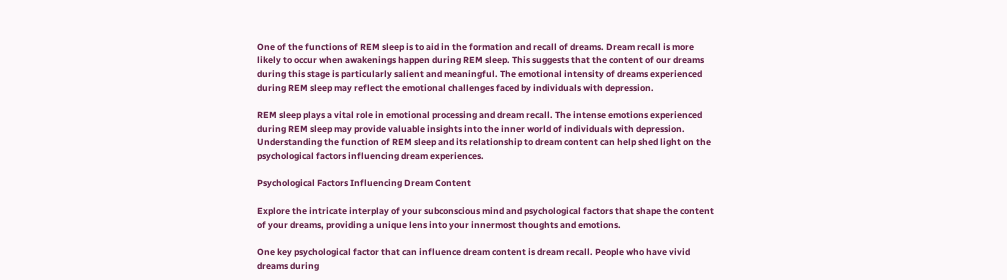One of the functions of REM sleep is to aid in the formation and recall of dreams. Dream recall is more likely to occur when awakenings happen during REM sleep. This suggests that the content of our dreams during this stage is particularly salient and meaningful. The emotional intensity of dreams experienced during REM sleep may reflect the emotional challenges faced by individuals with depression.

REM sleep plays a vital role in emotional processing and dream recall. The intense emotions experienced during REM sleep may provide valuable insights into the inner world of individuals with depression. Understanding the function of REM sleep and its relationship to dream content can help shed light on the psychological factors influencing dream experiences.

Psychological Factors Influencing Dream Content

Explore the intricate interplay of your subconscious mind and psychological factors that shape the content of your dreams, providing a unique lens into your innermost thoughts and emotions.

One key psychological factor that can influence dream content is dream recall. People who have vivid dreams during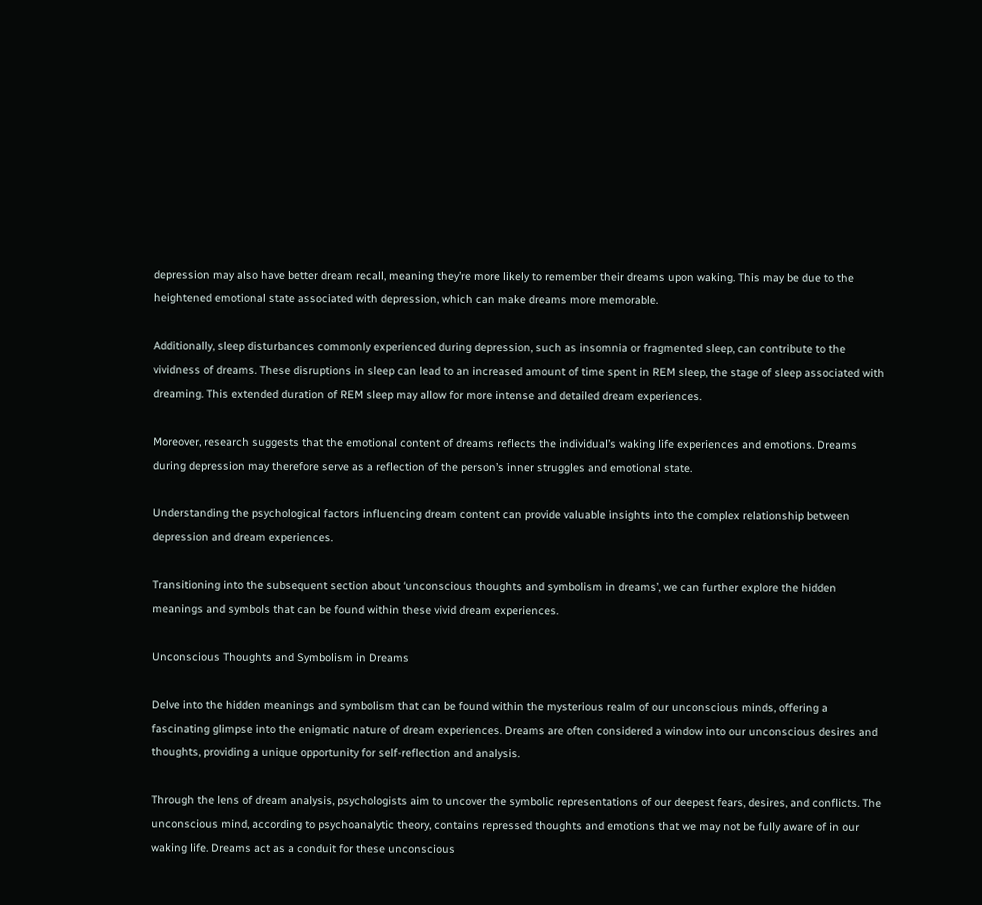depression may also have better dream recall, meaning they’re more likely to remember their dreams upon waking. This may be due to the heightened emotional state associated with depression, which can make dreams more memorable.

Additionally, sleep disturbances commonly experienced during depression, such as insomnia or fragmented sleep, can contribute to the vividness of dreams. These disruptions in sleep can lead to an increased amount of time spent in REM sleep, the stage of sleep associated with dreaming. This extended duration of REM sleep may allow for more intense and detailed dream experiences.

Moreover, research suggests that the emotional content of dreams reflects the individual’s waking life experiences and emotions. Dreams during depression may therefore serve as a reflection of the person’s inner struggles and emotional state.

Understanding the psychological factors influencing dream content can provide valuable insights into the complex relationship between depression and dream experiences.

Transitioning into the subsequent section about ‘unconscious thoughts and symbolism in dreams’, we can further explore the hidden meanings and symbols that can be found within these vivid dream experiences.

Unconscious Thoughts and Symbolism in Dreams

Delve into the hidden meanings and symbolism that can be found within the mysterious realm of our unconscious minds, offering a fascinating glimpse into the enigmatic nature of dream experiences. Dreams are often considered a window into our unconscious desires and thoughts, providing a unique opportunity for self-reflection and analysis.

Through the lens of dream analysis, psychologists aim to uncover the symbolic representations of our deepest fears, desires, and conflicts. The unconscious mind, according to psychoanalytic theory, contains repressed thoughts and emotions that we may not be fully aware of in our waking life. Dreams act as a conduit for these unconscious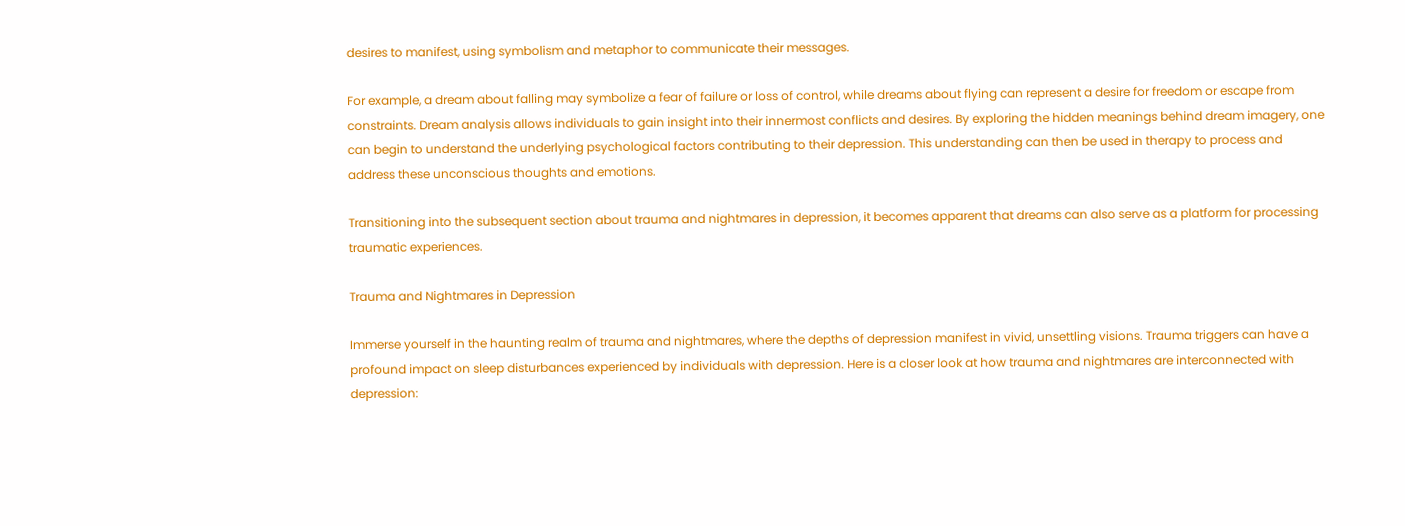desires to manifest, using symbolism and metaphor to communicate their messages.

For example, a dream about falling may symbolize a fear of failure or loss of control, while dreams about flying can represent a desire for freedom or escape from constraints. Dream analysis allows individuals to gain insight into their innermost conflicts and desires. By exploring the hidden meanings behind dream imagery, one can begin to understand the underlying psychological factors contributing to their depression. This understanding can then be used in therapy to process and address these unconscious thoughts and emotions.

Transitioning into the subsequent section about trauma and nightmares in depression, it becomes apparent that dreams can also serve as a platform for processing traumatic experiences.

Trauma and Nightmares in Depression

Immerse yourself in the haunting realm of trauma and nightmares, where the depths of depression manifest in vivid, unsettling visions. Trauma triggers can have a profound impact on sleep disturbances experienced by individuals with depression. Here is a closer look at how trauma and nightmares are interconnected with depression: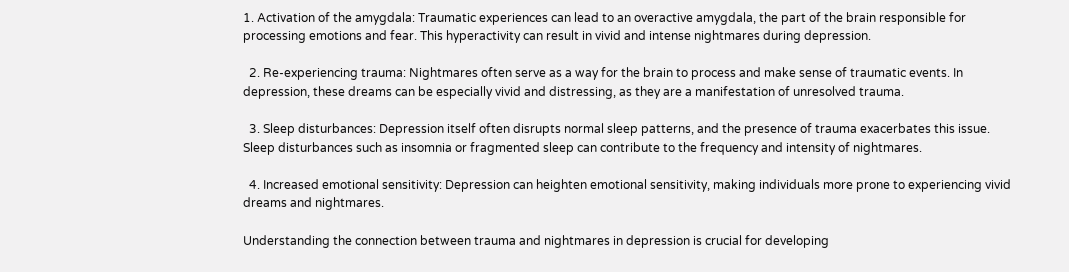1. Activation of the amygdala: Traumatic experiences can lead to an overactive amygdala, the part of the brain responsible for processing emotions and fear. This hyperactivity can result in vivid and intense nightmares during depression.

  2. Re-experiencing trauma: Nightmares often serve as a way for the brain to process and make sense of traumatic events. In depression, these dreams can be especially vivid and distressing, as they are a manifestation of unresolved trauma.

  3. Sleep disturbances: Depression itself often disrupts normal sleep patterns, and the presence of trauma exacerbates this issue. Sleep disturbances such as insomnia or fragmented sleep can contribute to the frequency and intensity of nightmares.

  4. Increased emotional sensitivity: Depression can heighten emotional sensitivity, making individuals more prone to experiencing vivid dreams and nightmares.

Understanding the connection between trauma and nightmares in depression is crucial for developing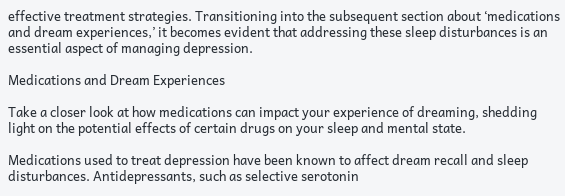effective treatment strategies. Transitioning into the subsequent section about ‘medications and dream experiences,’ it becomes evident that addressing these sleep disturbances is an essential aspect of managing depression.

Medications and Dream Experiences

Take a closer look at how medications can impact your experience of dreaming, shedding light on the potential effects of certain drugs on your sleep and mental state.

Medications used to treat depression have been known to affect dream recall and sleep disturbances. Antidepressants, such as selective serotonin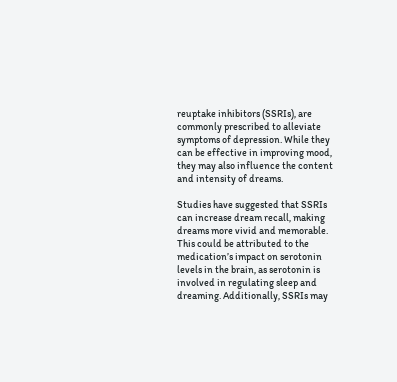reuptake inhibitors (SSRIs), are commonly prescribed to alleviate symptoms of depression. While they can be effective in improving mood, they may also influence the content and intensity of dreams.

Studies have suggested that SSRIs can increase dream recall, making dreams more vivid and memorable. This could be attributed to the medication’s impact on serotonin levels in the brain, as serotonin is involved in regulating sleep and dreaming. Additionally, SSRIs may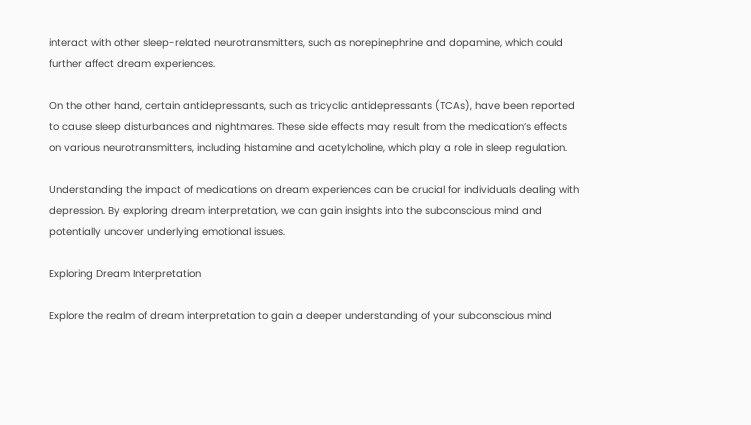interact with other sleep-related neurotransmitters, such as norepinephrine and dopamine, which could further affect dream experiences.

On the other hand, certain antidepressants, such as tricyclic antidepressants (TCAs), have been reported to cause sleep disturbances and nightmares. These side effects may result from the medication’s effects on various neurotransmitters, including histamine and acetylcholine, which play a role in sleep regulation.

Understanding the impact of medications on dream experiences can be crucial for individuals dealing with depression. By exploring dream interpretation, we can gain insights into the subconscious mind and potentially uncover underlying emotional issues.

Exploring Dream Interpretation

Explore the realm of dream interpretation to gain a deeper understanding of your subconscious mind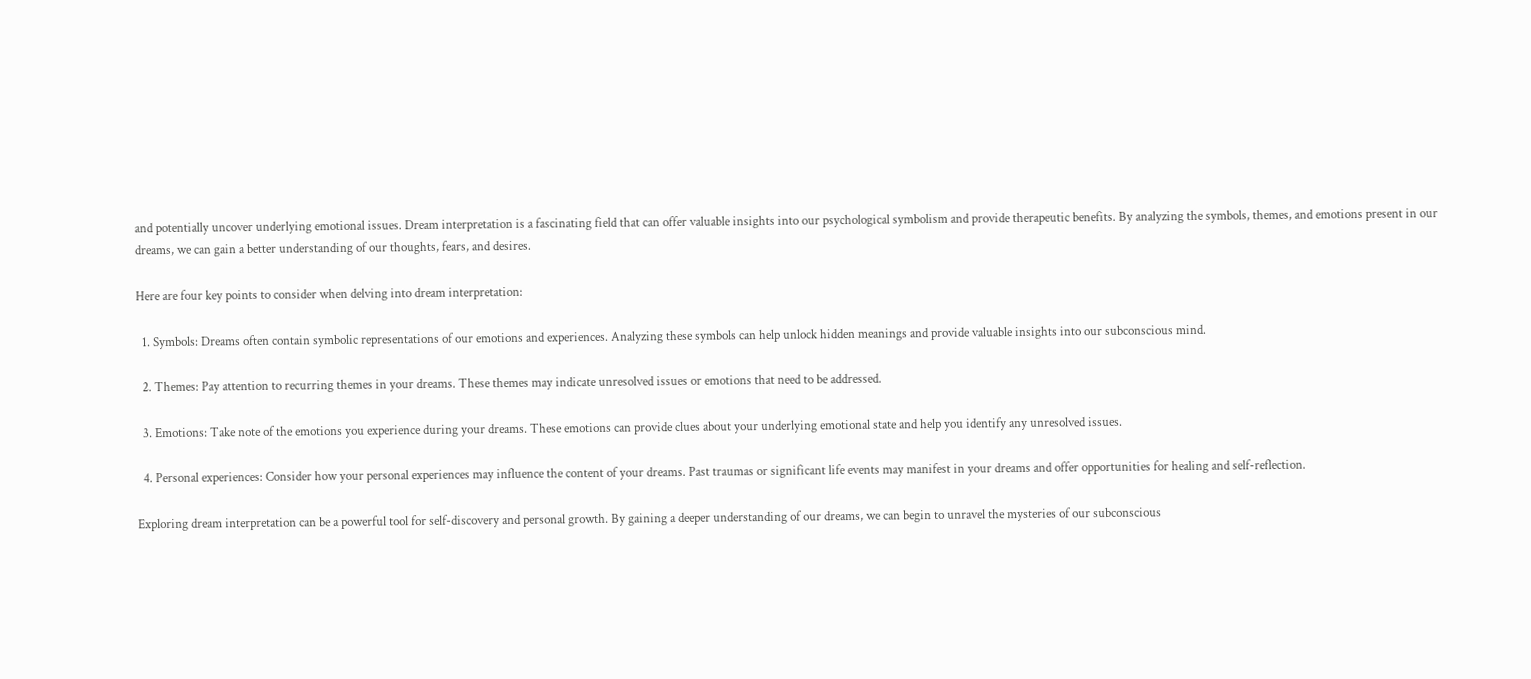and potentially uncover underlying emotional issues. Dream interpretation is a fascinating field that can offer valuable insights into our psychological symbolism and provide therapeutic benefits. By analyzing the symbols, themes, and emotions present in our dreams, we can gain a better understanding of our thoughts, fears, and desires.

Here are four key points to consider when delving into dream interpretation:

  1. Symbols: Dreams often contain symbolic representations of our emotions and experiences. Analyzing these symbols can help unlock hidden meanings and provide valuable insights into our subconscious mind.

  2. Themes: Pay attention to recurring themes in your dreams. These themes may indicate unresolved issues or emotions that need to be addressed.

  3. Emotions: Take note of the emotions you experience during your dreams. These emotions can provide clues about your underlying emotional state and help you identify any unresolved issues.

  4. Personal experiences: Consider how your personal experiences may influence the content of your dreams. Past traumas or significant life events may manifest in your dreams and offer opportunities for healing and self-reflection.

Exploring dream interpretation can be a powerful tool for self-discovery and personal growth. By gaining a deeper understanding of our dreams, we can begin to unravel the mysteries of our subconscious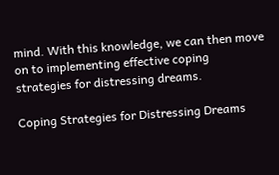mind. With this knowledge, we can then move on to implementing effective coping strategies for distressing dreams.

Coping Strategies for Distressing Dreams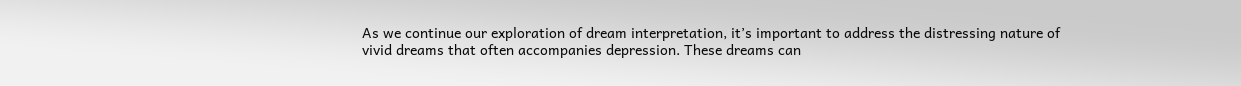As we continue our exploration of dream interpretation, it’s important to address the distressing nature of vivid dreams that often accompanies depression. These dreams can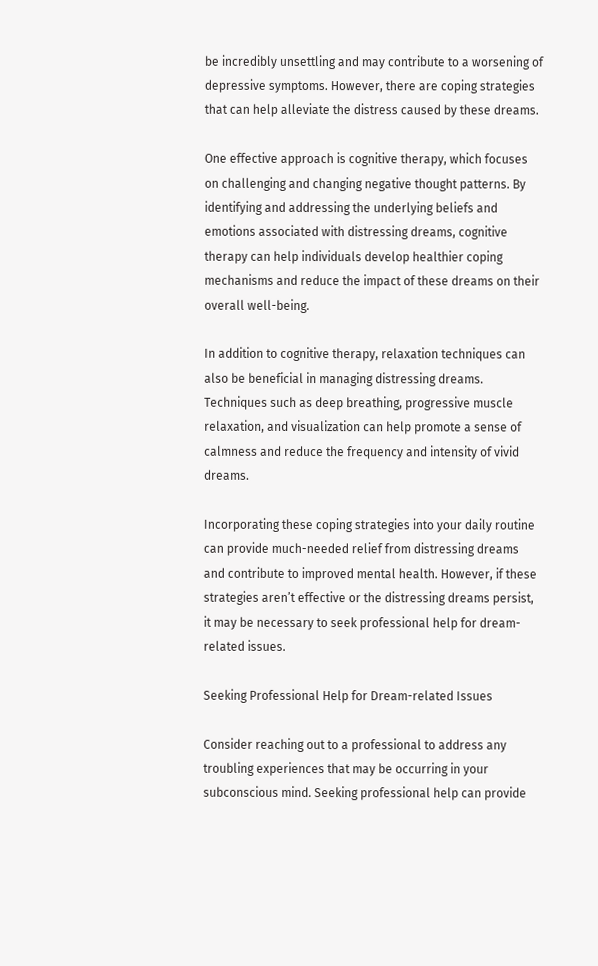be incredibly unsettling and may contribute to a worsening of depressive symptoms. However, there are coping strategies that can help alleviate the distress caused by these dreams.

One effective approach is cognitive therapy, which focuses on challenging and changing negative thought patterns. By identifying and addressing the underlying beliefs and emotions associated with distressing dreams, cognitive therapy can help individuals develop healthier coping mechanisms and reduce the impact of these dreams on their overall well-being.

In addition to cognitive therapy, relaxation techniques can also be beneficial in managing distressing dreams. Techniques such as deep breathing, progressive muscle relaxation, and visualization can help promote a sense of calmness and reduce the frequency and intensity of vivid dreams.

Incorporating these coping strategies into your daily routine can provide much-needed relief from distressing dreams and contribute to improved mental health. However, if these strategies aren’t effective or the distressing dreams persist, it may be necessary to seek professional help for dream-related issues.

Seeking Professional Help for Dream-related Issues

Consider reaching out to a professional to address any troubling experiences that may be occurring in your subconscious mind. Seeking professional help can provide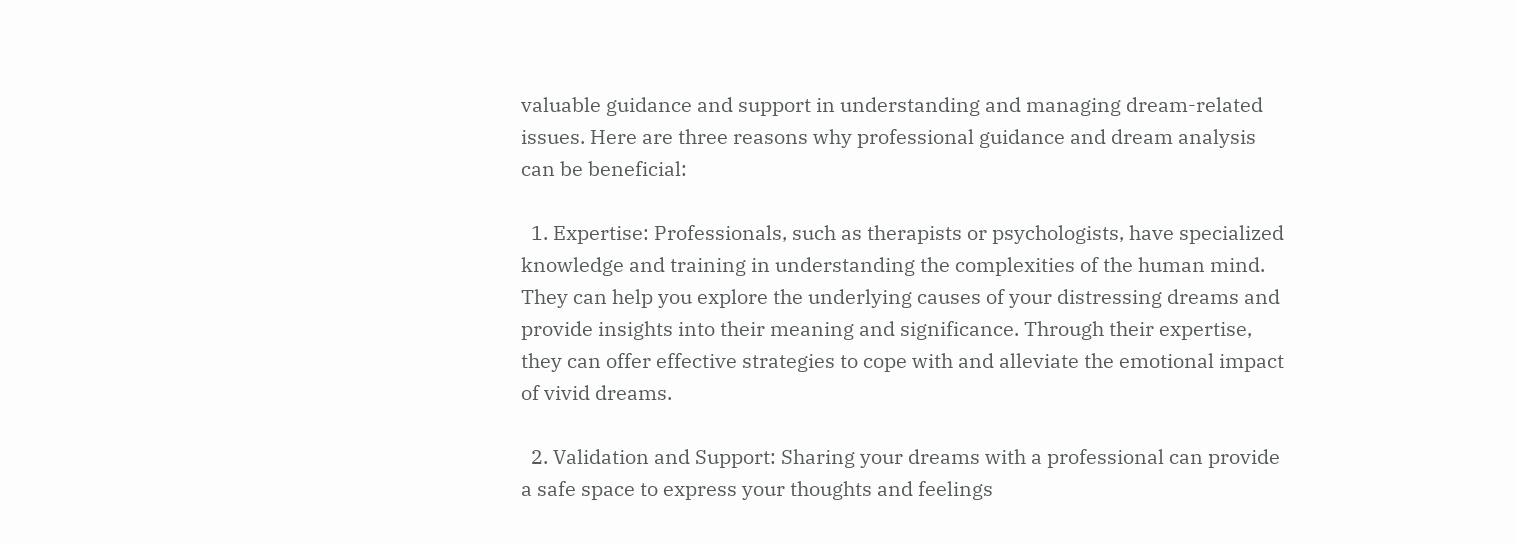valuable guidance and support in understanding and managing dream-related issues. Here are three reasons why professional guidance and dream analysis can be beneficial:

  1. Expertise: Professionals, such as therapists or psychologists, have specialized knowledge and training in understanding the complexities of the human mind. They can help you explore the underlying causes of your distressing dreams and provide insights into their meaning and significance. Through their expertise, they can offer effective strategies to cope with and alleviate the emotional impact of vivid dreams.

  2. Validation and Support: Sharing your dreams with a professional can provide a safe space to express your thoughts and feelings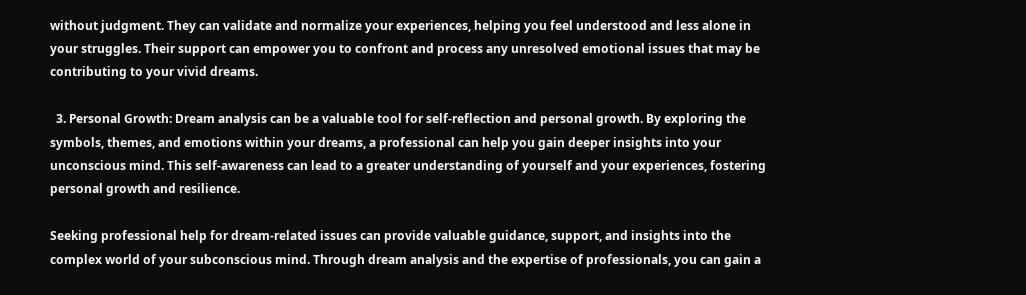without judgment. They can validate and normalize your experiences, helping you feel understood and less alone in your struggles. Their support can empower you to confront and process any unresolved emotional issues that may be contributing to your vivid dreams.

  3. Personal Growth: Dream analysis can be a valuable tool for self-reflection and personal growth. By exploring the symbols, themes, and emotions within your dreams, a professional can help you gain deeper insights into your unconscious mind. This self-awareness can lead to a greater understanding of yourself and your experiences, fostering personal growth and resilience.

Seeking professional help for dream-related issues can provide valuable guidance, support, and insights into the complex world of your subconscious mind. Through dream analysis and the expertise of professionals, you can gain a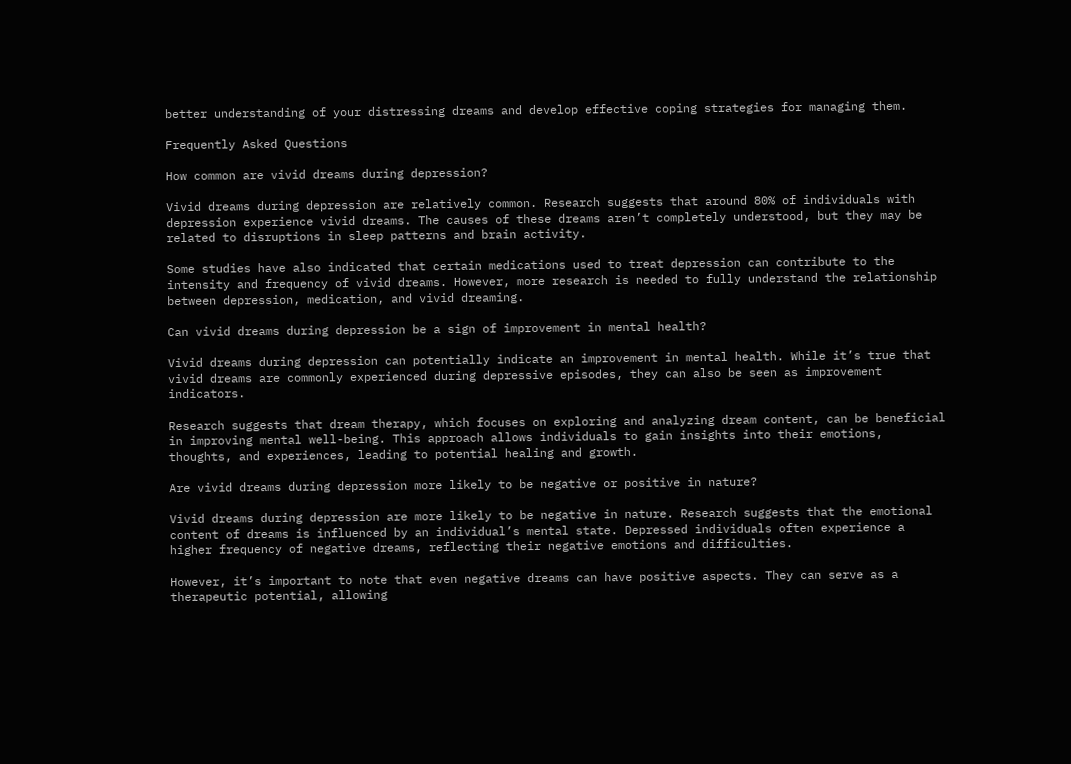better understanding of your distressing dreams and develop effective coping strategies for managing them.

Frequently Asked Questions

How common are vivid dreams during depression?

Vivid dreams during depression are relatively common. Research suggests that around 80% of individuals with depression experience vivid dreams. The causes of these dreams aren’t completely understood, but they may be related to disruptions in sleep patterns and brain activity.

Some studies have also indicated that certain medications used to treat depression can contribute to the intensity and frequency of vivid dreams. However, more research is needed to fully understand the relationship between depression, medication, and vivid dreaming.

Can vivid dreams during depression be a sign of improvement in mental health?

Vivid dreams during depression can potentially indicate an improvement in mental health. While it’s true that vivid dreams are commonly experienced during depressive episodes, they can also be seen as improvement indicators.

Research suggests that dream therapy, which focuses on exploring and analyzing dream content, can be beneficial in improving mental well-being. This approach allows individuals to gain insights into their emotions, thoughts, and experiences, leading to potential healing and growth.

Are vivid dreams during depression more likely to be negative or positive in nature?

Vivid dreams during depression are more likely to be negative in nature. Research suggests that the emotional content of dreams is influenced by an individual’s mental state. Depressed individuals often experience a higher frequency of negative dreams, reflecting their negative emotions and difficulties.

However, it’s important to note that even negative dreams can have positive aspects. They can serve as a therapeutic potential, allowing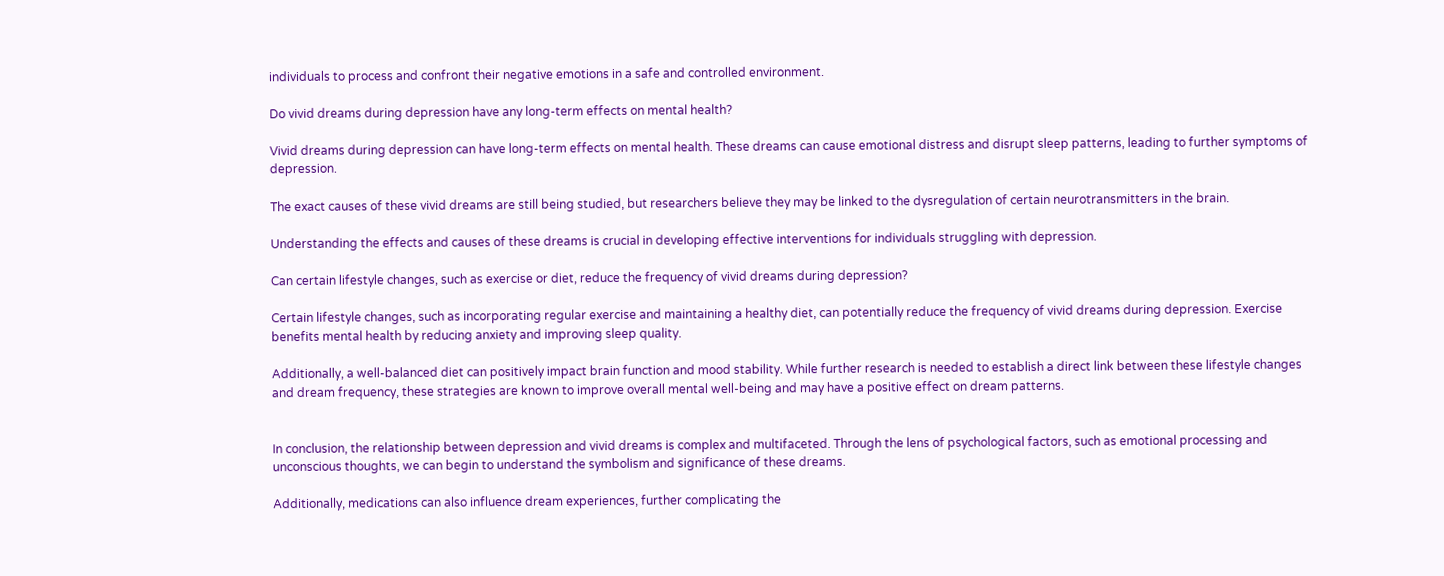individuals to process and confront their negative emotions in a safe and controlled environment.

Do vivid dreams during depression have any long-term effects on mental health?

Vivid dreams during depression can have long-term effects on mental health. These dreams can cause emotional distress and disrupt sleep patterns, leading to further symptoms of depression.

The exact causes of these vivid dreams are still being studied, but researchers believe they may be linked to the dysregulation of certain neurotransmitters in the brain.

Understanding the effects and causes of these dreams is crucial in developing effective interventions for individuals struggling with depression.

Can certain lifestyle changes, such as exercise or diet, reduce the frequency of vivid dreams during depression?

Certain lifestyle changes, such as incorporating regular exercise and maintaining a healthy diet, can potentially reduce the frequency of vivid dreams during depression. Exercise benefits mental health by reducing anxiety and improving sleep quality.

Additionally, a well-balanced diet can positively impact brain function and mood stability. While further research is needed to establish a direct link between these lifestyle changes and dream frequency, these strategies are known to improve overall mental well-being and may have a positive effect on dream patterns.


In conclusion, the relationship between depression and vivid dreams is complex and multifaceted. Through the lens of psychological factors, such as emotional processing and unconscious thoughts, we can begin to understand the symbolism and significance of these dreams.

Additionally, medications can also influence dream experiences, further complicating the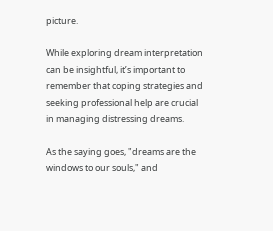picture.

While exploring dream interpretation can be insightful, it’s important to remember that coping strategies and seeking professional help are crucial in managing distressing dreams.

As the saying goes, "dreams are the windows to our souls," and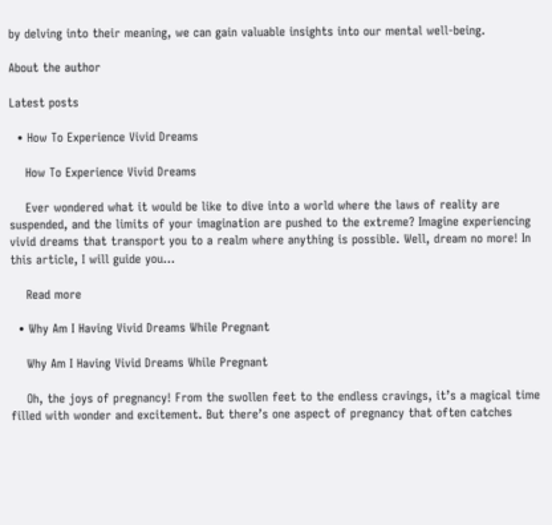by delving into their meaning, we can gain valuable insights into our mental well-being.

About the author

Latest posts

  • How To Experience Vivid Dreams

    How To Experience Vivid Dreams

    Ever wondered what it would be like to dive into a world where the laws of reality are suspended, and the limits of your imagination are pushed to the extreme? Imagine experiencing vivid dreams that transport you to a realm where anything is possible. Well, dream no more! In this article, I will guide you…

    Read more

  • Why Am I Having Vivid Dreams While Pregnant

    Why Am I Having Vivid Dreams While Pregnant

    Oh, the joys of pregnancy! From the swollen feet to the endless cravings, it’s a magical time filled with wonder and excitement. But there’s one aspect of pregnancy that often catches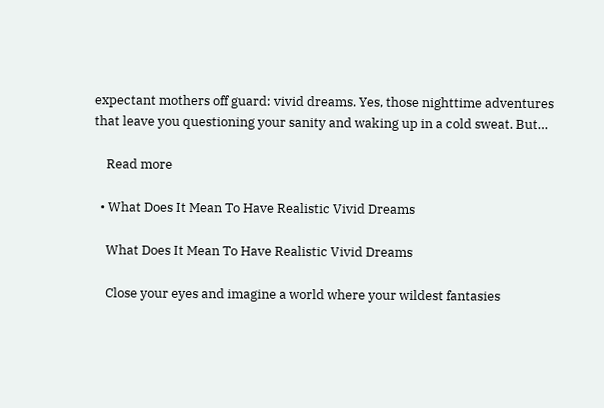expectant mothers off guard: vivid dreams. Yes, those nighttime adventures that leave you questioning your sanity and waking up in a cold sweat. But…

    Read more

  • What Does It Mean To Have Realistic Vivid Dreams

    What Does It Mean To Have Realistic Vivid Dreams

    Close your eyes and imagine a world where your wildest fantasies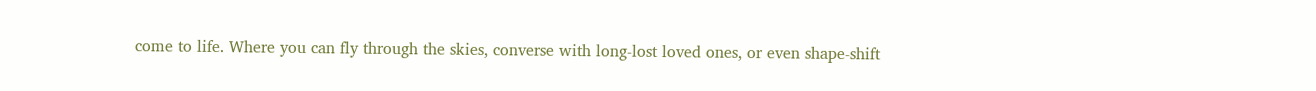come to life. Where you can fly through the skies, converse with long-lost loved ones, or even shape-shift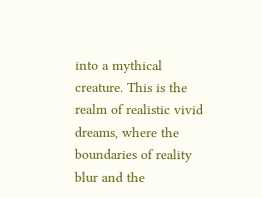into a mythical creature. This is the realm of realistic vivid dreams, where the boundaries of reality blur and the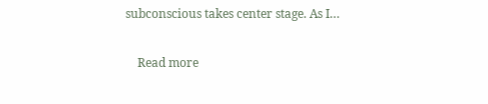subconscious takes center stage. As I…

    Read more